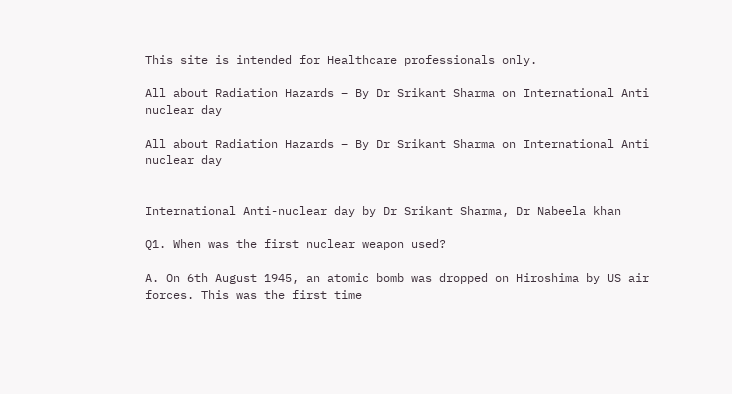This site is intended for Healthcare professionals only.

All about Radiation Hazards – By Dr Srikant Sharma on International Anti nuclear day

All about Radiation Hazards – By Dr Srikant Sharma on International Anti nuclear day


International Anti-nuclear day by Dr Srikant Sharma, Dr Nabeela khan

Q1. When was the first nuclear weapon used?

A. On 6th August 1945, an atomic bomb was dropped on Hiroshima by US air forces. This was the first time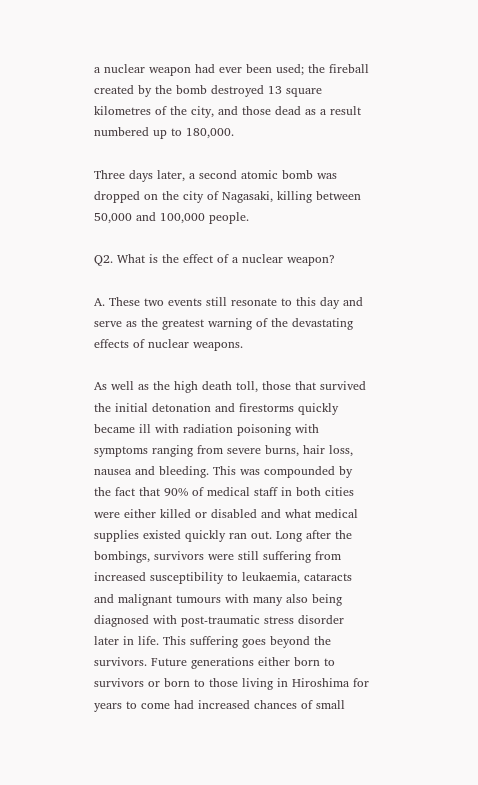a nuclear weapon had ever been used; the fireball created by the bomb destroyed 13 square kilometres of the city, and those dead as a result numbered up to 180,000.

Three days later, a second atomic bomb was dropped on the city of Nagasaki, killing between 50,000 and 100,000 people.

Q2. What is the effect of a nuclear weapon?

A. These two events still resonate to this day and serve as the greatest warning of the devastating effects of nuclear weapons.

As well as the high death toll, those that survived the initial detonation and firestorms quickly became ill with radiation poisoning with symptoms ranging from severe burns, hair loss, nausea and bleeding. This was compounded by the fact that 90% of medical staff in both cities were either killed or disabled and what medical supplies existed quickly ran out. Long after the bombings, survivors were still suffering from increased susceptibility to leukaemia, cataracts and malignant tumours with many also being diagnosed with post-traumatic stress disorder later in life. This suffering goes beyond the survivors. Future generations either born to survivors or born to those living in Hiroshima for years to come had increased chances of small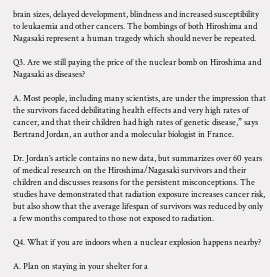brain sizes, delayed development, blindness and increased susceptibility to leukaemia and other cancers. The bombings of both Hiroshima and Nagasaki represent a human tragedy which should never be repeated.

Q3. Are we still paying the price of the nuclear bomb on Hiroshima and Nagasaki as diseases?

A. Most people, including many scientists, are under the impression that the survivors faced debilitating health effects and very high rates of cancer, and that their children had high rates of genetic disease,” says Bertrand Jordan, an author and a molecular biologist in France.

Dr. Jordan’s article contains no new data, but summarizes over 60 years of medical research on the Hiroshima/Nagasaki survivors and their children and discusses reasons for the persistent misconceptions. The studies have demonstrated that radiation exposure increases cancer risk, but also show that the average lifespan of survivors was reduced by only a few months compared to those not exposed to radiation.

Q4. What if you are indoors when a nuclear explosion happens nearby?

A. Plan on staying in your shelter for a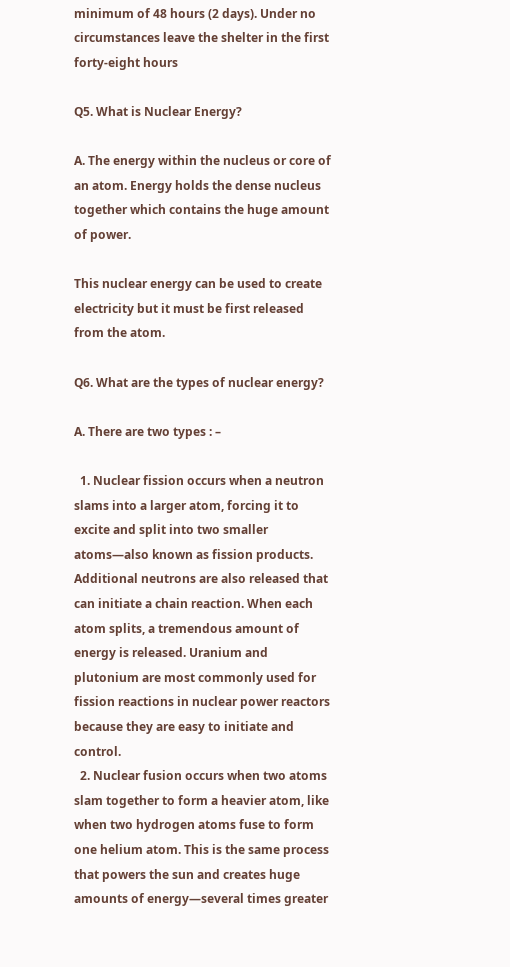minimum of 48 hours (2 days). Under no circumstances leave the shelter in the first forty-eight hours

Q5. What is Nuclear Energy?

A. The energy within the nucleus or core of an atom. Energy holds the dense nucleus together which contains the huge amount of power.

This nuclear energy can be used to create electricity but it must be first released from the atom.

Q6. What are the types of nuclear energy?

A. There are two types : –

  1. Nuclear fission occurs when a neutron slams into a larger atom, forcing it to excite and split into two smaller atoms—also known as fission products. Additional neutrons are also released that can initiate a chain reaction. When each atom splits, a tremendous amount of energy is released. Uranium and plutonium are most commonly used for fission reactions in nuclear power reactors because they are easy to initiate and control.
  2. Nuclear fusion occurs when two atoms slam together to form a heavier atom, like when two hydrogen atoms fuse to form one helium atom. This is the same process that powers the sun and creates huge amounts of energy—several times greater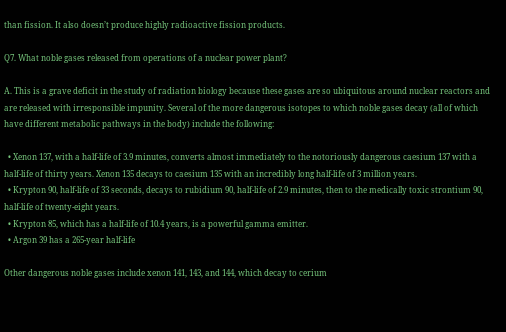than fission. It also doesn’t produce highly radioactive fission products.

Q7. What noble gases released from operations of a nuclear power plant?

A. This is a grave deficit in the study of radiation biology because these gases are so ubiquitous around nuclear reactors and are released with irresponsible impunity. Several of the more dangerous isotopes to which noble gases decay (all of which have different metabolic pathways in the body) include the following:

  • Xenon 137, with a half-life of 3.9 minutes, converts almost immediately to the notoriously dangerous caesium 137 with a half-life of thirty years. Xenon 135 decays to caesium 135 with an incredibly long half-life of 3 million years.
  • Krypton 90, half-life of 33 seconds, decays to rubidium 90, half-life of 2.9 minutes, then to the medically toxic strontium 90, half-life of twenty-eight years.
  • Krypton 85, which has a half-life of 10.4 years, is a powerful gamma emitter.
  • Argon 39 has a 265-year half-life

Other dangerous noble gases include xenon 141, 143, and 144, which decay to cerium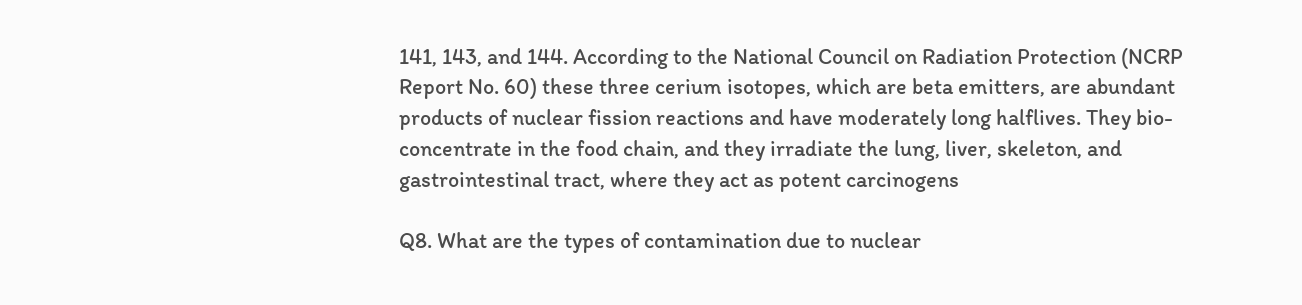141, 143, and 144. According to the National Council on Radiation Protection (NCRP Report No. 60) these three cerium isotopes, which are beta emitters, are abundant products of nuclear fission reactions and have moderately long halflives. They bio-concentrate in the food chain, and they irradiate the lung, liver, skeleton, and gastrointestinal tract, where they act as potent carcinogens

Q8. What are the types of contamination due to nuclear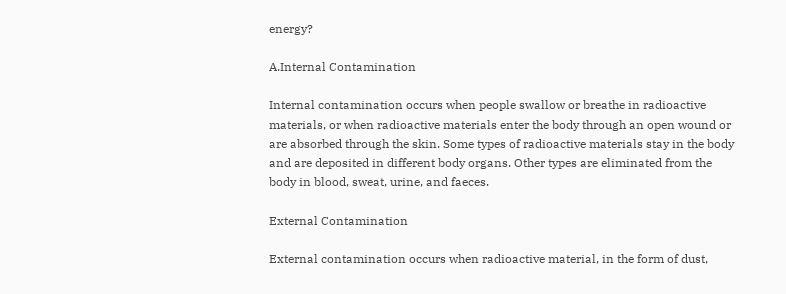energy?

A.Internal Contamination

Internal contamination occurs when people swallow or breathe in radioactive materials, or when radioactive materials enter the body through an open wound or are absorbed through the skin. Some types of radioactive materials stay in the body and are deposited in different body organs. Other types are eliminated from the body in blood, sweat, urine, and faeces.

External Contamination

External contamination occurs when radioactive material, in the form of dust,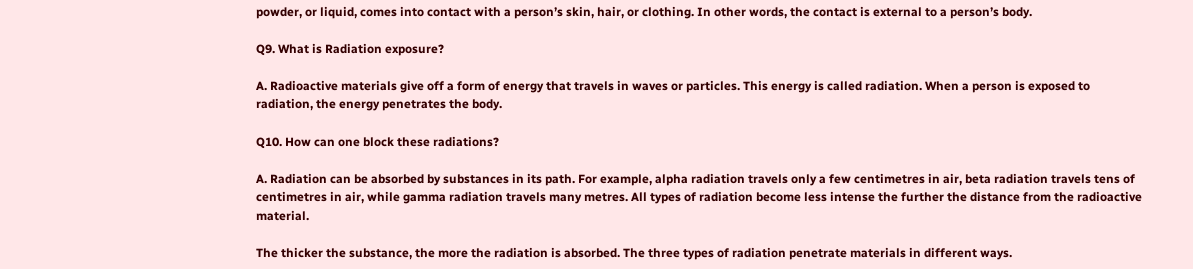powder, or liquid, comes into contact with a person’s skin, hair, or clothing. In other words, the contact is external to a person’s body.

Q9. What is Radiation exposure?

A. Radioactive materials give off a form of energy that travels in waves or particles. This energy is called radiation. When a person is exposed to radiation, the energy penetrates the body.

Q10. How can one block these radiations?

A. Radiation can be absorbed by substances in its path. For example, alpha radiation travels only a few centimetres in air, beta radiation travels tens of centimetres in air, while gamma radiation travels many metres. All types of radiation become less intense the further the distance from the radioactive material.

The thicker the substance, the more the radiation is absorbed. The three types of radiation penetrate materials in different ways.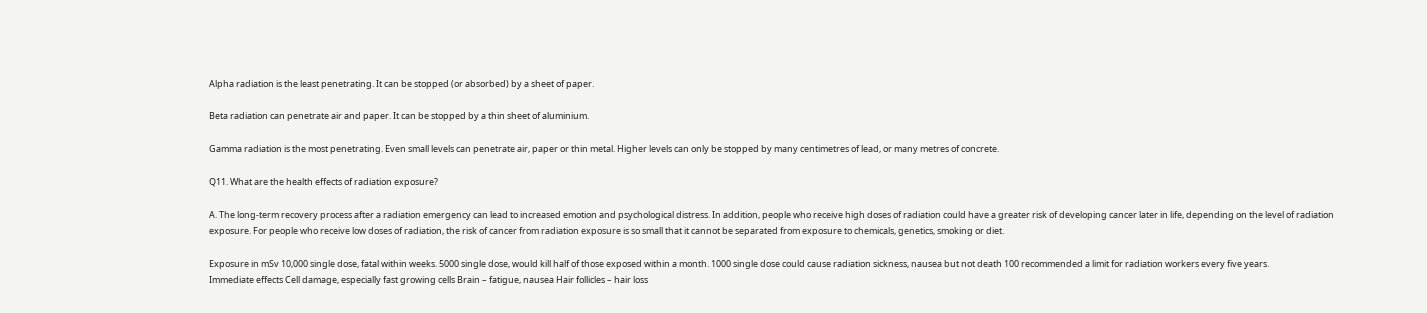Alpha radiation is the least penetrating. It can be stopped (or absorbed) by a sheet of paper.

Beta radiation can penetrate air and paper. It can be stopped by a thin sheet of aluminium.

Gamma radiation is the most penetrating. Even small levels can penetrate air, paper or thin metal. Higher levels can only be stopped by many centimetres of lead, or many metres of concrete.

Q11. What are the health effects of radiation exposure?

A. The long-term recovery process after a radiation emergency can lead to increased emotion and psychological distress. In addition, people who receive high doses of radiation could have a greater risk of developing cancer later in life, depending on the level of radiation exposure. For people who receive low doses of radiation, the risk of cancer from radiation exposure is so small that it cannot be separated from exposure to chemicals, genetics, smoking or diet.

Exposure in mSv 10,000 single dose, fatal within weeks. 5000 single dose, would kill half of those exposed within a month. 1000 single dose could cause radiation sickness, nausea but not death 100 recommended a limit for radiation workers every five years.
Immediate effects Cell damage, especially fast growing cells Brain – fatigue, nausea Hair follicles – hair loss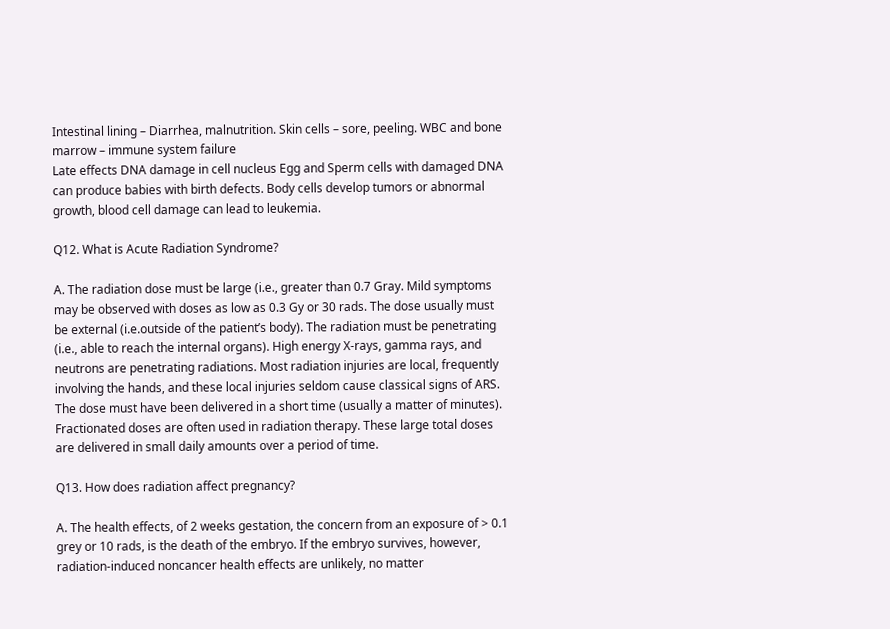Intestinal lining – Diarrhea, malnutrition. Skin cells – sore, peeling. WBC and bone marrow – immune system failure
Late effects DNA damage in cell nucleus Egg and Sperm cells with damaged DNA can produce babies with birth defects. Body cells develop tumors or abnormal growth, blood cell damage can lead to leukemia.

Q12. What is Acute Radiation Syndrome?

A. The radiation dose must be large (i.e., greater than 0.7 Gray. Mild symptoms may be observed with doses as low as 0.3 Gy or 30 rads. The dose usually must be external (i.e.outside of the patient’s body). The radiation must be penetrating (i.e., able to reach the internal organs). High energy X-rays, gamma rays, and neutrons are penetrating radiations. Most radiation injuries are local, frequently involving the hands, and these local injuries seldom cause classical signs of ARS. The dose must have been delivered in a short time (usually a matter of minutes). Fractionated doses are often used in radiation therapy. These large total doses are delivered in small daily amounts over a period of time.

Q13. How does radiation affect pregnancy?

A. The health effects, of 2 weeks gestation, the concern from an exposure of > 0.1 grey or 10 rads, is the death of the embryo. If the embryo survives, however, radiation-induced noncancer health effects are unlikely, no matter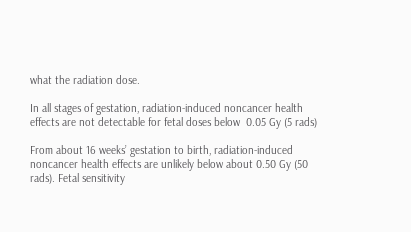what the radiation dose.

In all stages of gestation, radiation-induced noncancer health effects are not detectable for fetal doses below  0.05 Gy (5 rads)

From about 16 weeks’ gestation to birth, radiation-induced noncancer health effects are unlikely below about 0.50 Gy (50 rads). Fetal sensitivity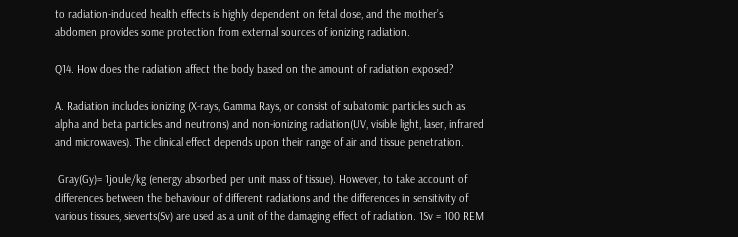to radiation-induced health effects is highly dependent on fetal dose, and the mother’s abdomen provides some protection from external sources of ionizing radiation.

Q14. How does the radiation affect the body based on the amount of radiation exposed?

A. Radiation includes ionizing (X-rays, Gamma Rays, or consist of subatomic particles such as alpha and beta particles and neutrons) and non-ionizing radiation(UV, visible light, laser, infrared and microwaves). The clinical effect depends upon their range of air and tissue penetration.

 Gray(Gy)= 1joule/kg (energy absorbed per unit mass of tissue). However, to take account of differences between the behaviour of different radiations and the differences in sensitivity of various tissues, sieverts(Sv) are used as a unit of the damaging effect of radiation. 1Sv = 100 REM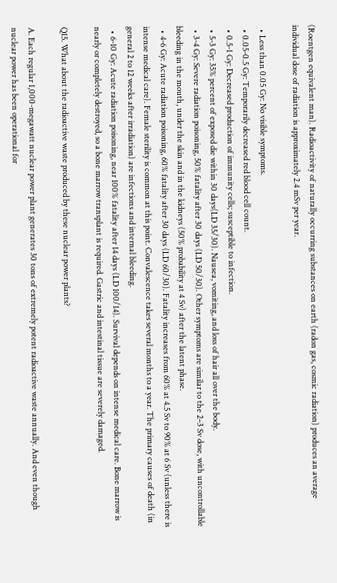(Roentgen equivalent man). Radioactivity of naturally occurring substances on earth (radon gas, cosmic radiation) produces an average individual dose of radiation is approximately 2.4 mSv per year.

  • Less than 0.05 Gy: No visible symptoms.
  • 0.05-0.5 Gy: Temporarily decreased red blood cell count.
  • 0.5-1 Gy: Decreased production of immunity cells; susceptible to infection.
  • 5-3 Gy: 35% percent of exposed die within 30 days(LD 35/30). Nausea, vomiting, and loss of hair all over the body.
  • 3-4 Gy: Severe radiation poisoning, 50% fatality after 30 days (LD 50/30). Other symptoms are similar to the 2–3 Sv dose, with uncontrollable bleeding in the mouth, under the skin and in the kidneys (50% probability at 4 Sv) after the latent phase.
  • 4-6 Gy: Acute radiation poisoning, 60% fatality after 30 days (LD 60/30). Fatality increases from 60% at 4.5 Sv to 90% at 6 Sv (unless there is intense medical care). Female sterility is common at this point. Convalescence takes several months to a year. The primary causes of death (in general 2 to 12 weeks after irradiation) are infections and internal bleeding.
  • 6-10 Gy: Acute radiation poisoning, near 100% fatality after 14 days (LD 100/14). Survival depends on intense medical care. Bone marrow is nearly or completely destroyed, so a bone marrow transplant is required. Gastric and intestinal tissue are severely damaged.

Q15. What about the radioactive waste produced by these nuclear power plants?

A. Each regular 1,000-megawatt nuclear power plant generates 30 tons of extremely potent radioactive waste annually. And even though nuclear power has been operational for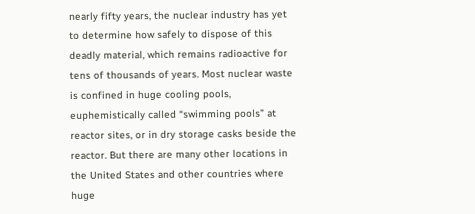nearly fifty years, the nuclear industry has yet to determine how safely to dispose of this deadly material, which remains radioactive for tens of thousands of years. Most nuclear waste is confined in huge cooling pools, euphemistically called “swimming pools” at reactor sites, or in dry storage casks beside the reactor. But there are many other locations in the United States and other countries where huge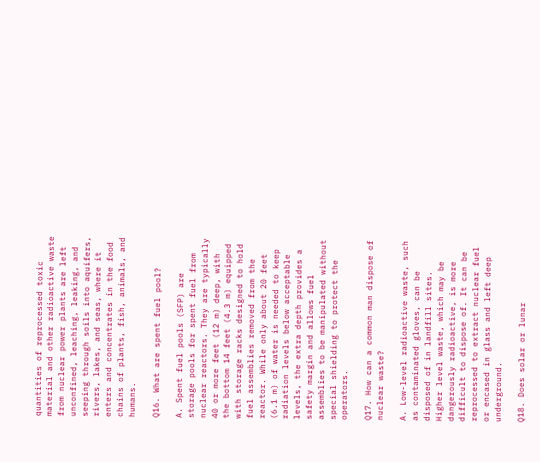quantities of reprocessed toxic material and other radioactive waste from nuclear power plants are left unconfined, leaching, leaking, and seeping through soils into aquifers, rivers, lakes, and seas, where it enters and concentrates in the food chains of plants, fish, animals, and humans.

Q16. What are spent fuel pool?

A. Spent fuel pools (SFP) are storage pools for spent fuel from nuclear reactors. They are typically 40 or more feet (12 m) deep, with the bottom 14 feet (4.3 m) equipped with storage racks designed to hold fuel assemblies removed from the reactor. While only about 20 feet (6.1 m) of water is needed to keep radiation levels below acceptable levels, the extra depth provides a safety margin and allows fuel assemblies to be manipulated without special shielding to protect the operators.

Q17. How can a common man dispose of nuclear waste?

A. Low-level radioactive waste, such as contaminated gloves, can be disposed of in landfill sites. Higher level waste, which may be dangerously radioactive, is more difficult to dispose of. It can be reprocessed to extract nuclear fuel or encased in glass and left deep underground.

Q18. Does solar or lunar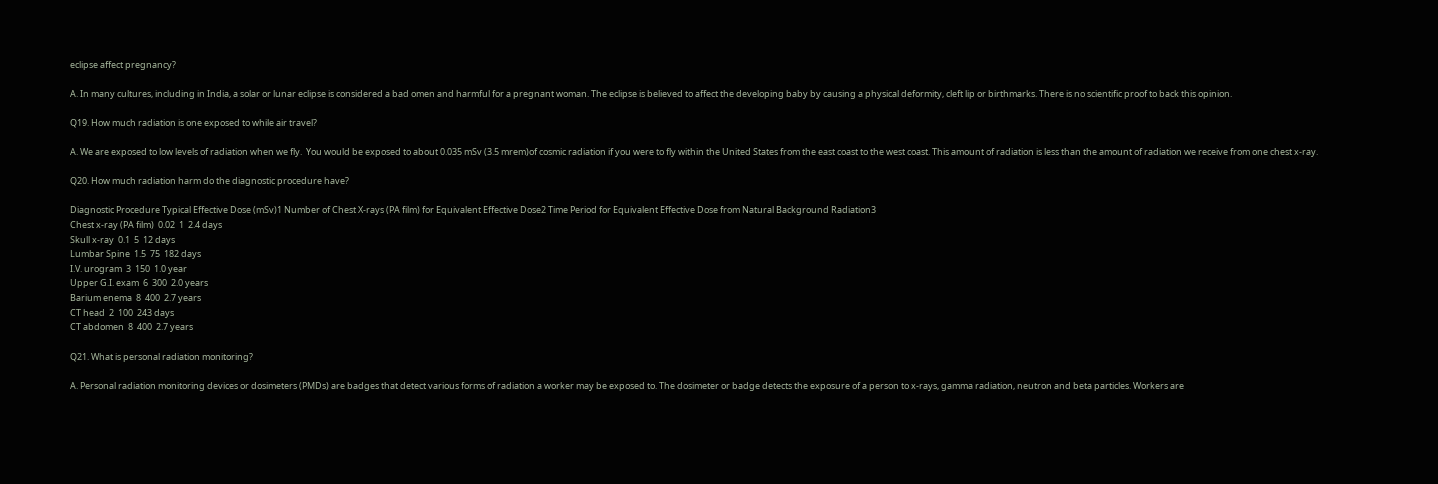eclipse affect pregnancy?

A. In many cultures, including in India, a solar or lunar eclipse is considered a bad omen and harmful for a pregnant woman. The eclipse is believed to affect the developing baby by causing a physical deformity, cleft lip or birthmarks. There is no scientific proof to back this opinion.

Q19. How much radiation is one exposed to while air travel?

A. We are exposed to low levels of radiation when we fly.  You would be exposed to about 0.035 mSv (3.5 mrem)of cosmic radiation if you were to fly within the United States from the east coast to the west coast. This amount of radiation is less than the amount of radiation we receive from one chest x-ray.

Q20. How much radiation harm do the diagnostic procedure have?

Diagnostic Procedure Typical Effective Dose (mSv)1 Number of Chest X-rays (PA film) for Equivalent Effective Dose2 Time Period for Equivalent Effective Dose from Natural Background Radiation3
Chest x-ray (PA film)  0.02  1  2.4 days
Skull x-ray  0.1  5  12 days
Lumbar Spine  1.5  75  182 days
I.V. urogram  3  150  1.0 year
Upper G.I. exam  6  300  2.0 years
Barium enema  8  400  2.7 years
CT head  2  100  243 days
CT abdomen  8  400  2.7 years

Q21. What is personal radiation monitoring?

A. Personal radiation monitoring devices or dosimeters (PMDs) are badges that detect various forms of radiation a worker may be exposed to. The dosimeter or badge detects the exposure of a person to x-rays, gamma radiation, neutron and beta particles. Workers are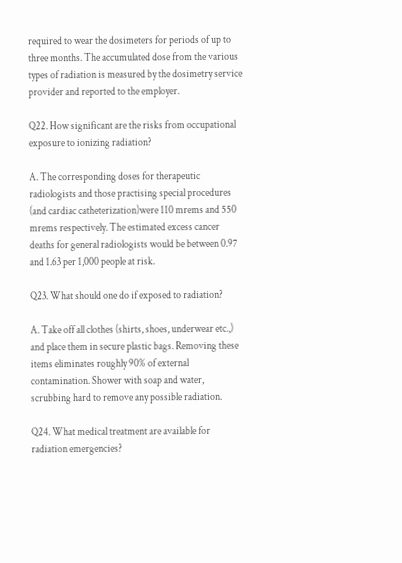required to wear the dosimeters for periods of up to three months. The accumulated dose from the various types of radiation is measured by the dosimetry service provider and reported to the employer.

Q22. How significant are the risks from occupational exposure to ionizing radiation?

A. The corresponding doses for therapeutic radiologists and those practising special procedures (and cardiac catheterization)were 110 mrems and 550 mrems respectively. The estimated excess cancer deaths for general radiologists would be between 0.97 and 1.63 per 1,000 people at risk.

Q23. What should one do if exposed to radiation?

A. Take off all clothes (shirts, shoes, underwear etc.,) and place them in secure plastic bags. Removing these items eliminates roughly 90% of external contamination. Shower with soap and water, scrubbing hard to remove any possible radiation.

Q24. What medical treatment are available for radiation emergencies?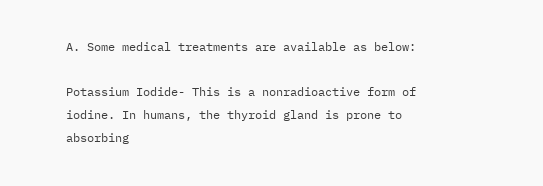A. Some medical treatments are available as below:

Potassium Iodide- This is a nonradioactive form of iodine. In humans, the thyroid gland is prone to absorbing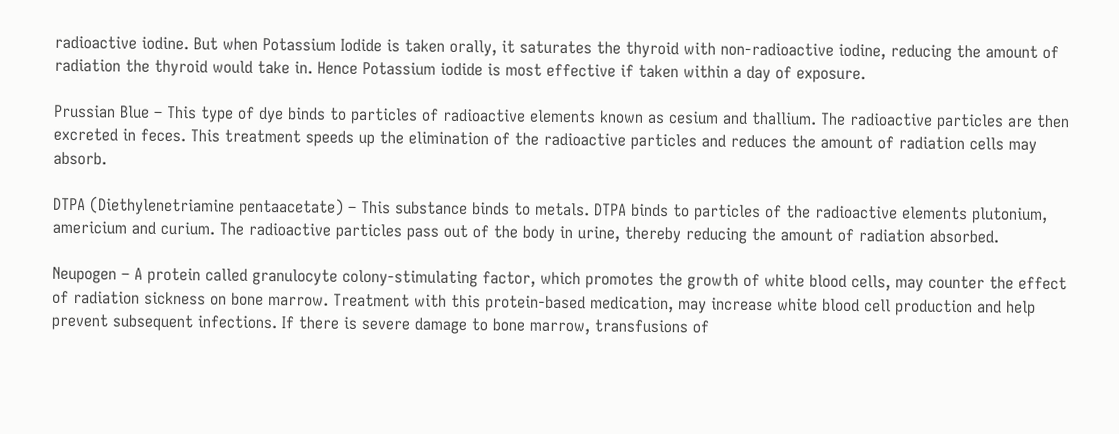radioactive iodine. But when Potassium Iodide is taken orally, it saturates the thyroid with non-radioactive iodine, reducing the amount of radiation the thyroid would take in. Hence Potassium iodide is most effective if taken within a day of exposure.

Prussian Blue – This type of dye binds to particles of radioactive elements known as cesium and thallium. The radioactive particles are then excreted in feces. This treatment speeds up the elimination of the radioactive particles and reduces the amount of radiation cells may absorb.

DTPA (Diethylenetriamine pentaacetate) – This substance binds to metals. DTPA binds to particles of the radioactive elements plutonium, americium and curium. The radioactive particles pass out of the body in urine, thereby reducing the amount of radiation absorbed.

Neupogen – A protein called granulocyte colony-stimulating factor, which promotes the growth of white blood cells, may counter the effect of radiation sickness on bone marrow. Treatment with this protein-based medication, may increase white blood cell production and help prevent subsequent infections. If there is severe damage to bone marrow, transfusions of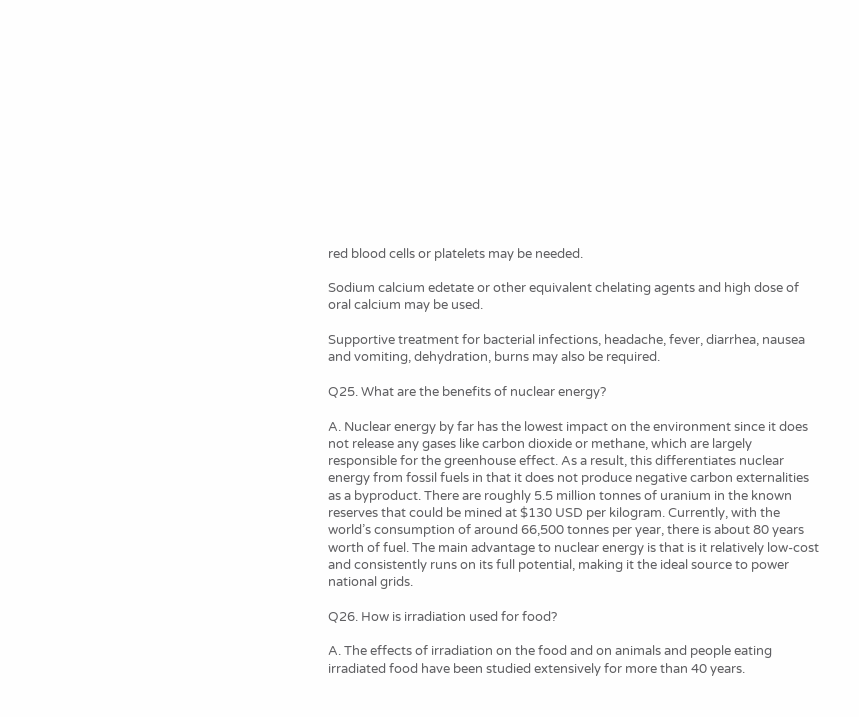red blood cells or platelets may be needed.

Sodium calcium edetate or other equivalent chelating agents and high dose of oral calcium may be used.

Supportive treatment for bacterial infections, headache, fever, diarrhea, nausea and vomiting, dehydration, burns may also be required.

Q25. What are the benefits of nuclear energy?

A. Nuclear energy by far has the lowest impact on the environment since it does not release any gases like carbon dioxide or methane, which are largely responsible for the greenhouse effect. As a result, this differentiates nuclear energy from fossil fuels in that it does not produce negative carbon externalities as a byproduct. There are roughly 5.5 million tonnes of uranium in the known reserves that could be mined at $130 USD per kilogram. Currently, with the world’s consumption of around 66,500 tonnes per year, there is about 80 years worth of fuel. The main advantage to nuclear energy is that is it relatively low-cost and consistently runs on its full potential, making it the ideal source to power national grids.

Q26. How is irradiation used for food?

A. The effects of irradiation on the food and on animals and people eating irradiated food have been studied extensively for more than 40 years.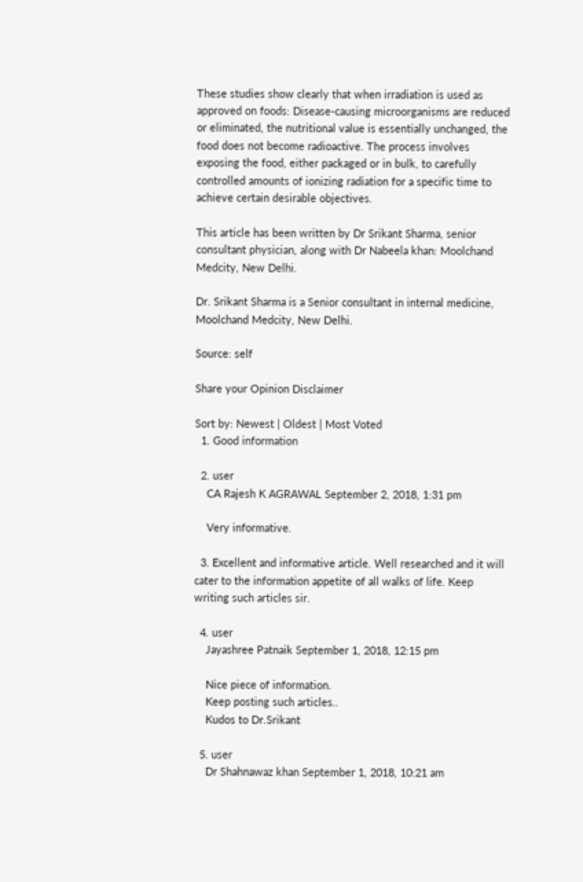These studies show clearly that when irradiation is used as approved on foods: Disease-causing microorganisms are reduced or eliminated, the nutritional value is essentially unchanged, the food does not become radioactive. The process involves exposing the food, either packaged or in bulk, to carefully controlled amounts of ionizing radiation for a specific time to achieve certain desirable objectives.

This article has been written by Dr Srikant Sharma, senior consultant physician, along with Dr Nabeela khan: Moolchand Medcity, New Delhi.

Dr. Srikant Sharma is a Senior consultant in internal medicine, Moolchand Medcity, New Delhi.

Source: self

Share your Opinion Disclaimer

Sort by: Newest | Oldest | Most Voted
  1. Good information

  2. user
    CA Rajesh K AGRAWAL September 2, 2018, 1:31 pm

    Very informative.

  3. Excellent and informative article. Well researched and it will cater to the information appetite of all walks of life. Keep writing such articles sir.

  4. user
    Jayashree Patnaik September 1, 2018, 12:15 pm

    Nice piece of information.
    Keep posting such articles..
    Kudos to Dr.Srikant

  5. user
    Dr Shahnawaz khan September 1, 2018, 10:21 am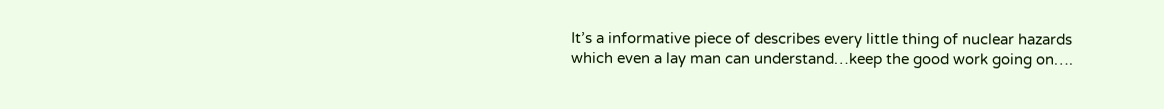It’s a informative piece of describes every little thing of nuclear hazards which even a lay man can understand…keep the good work going on….